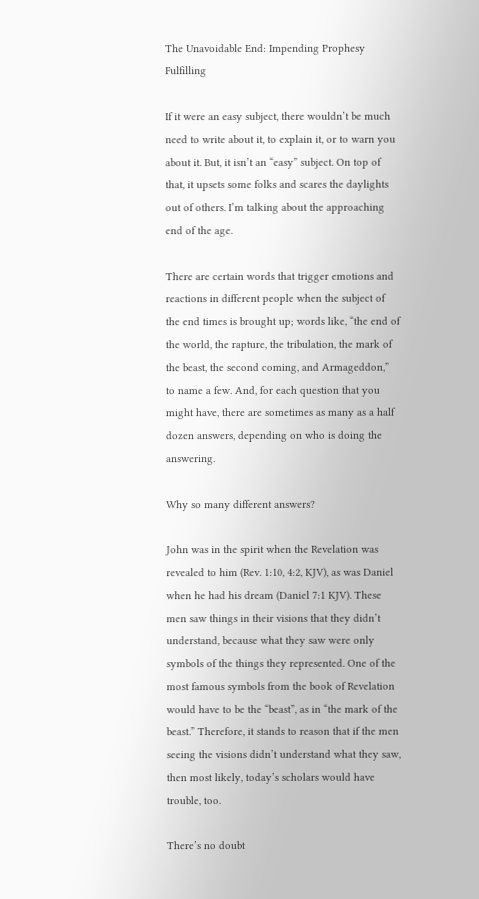The Unavoidable End: Impending Prophesy Fulfilling

If it were an easy subject, there wouldn’t be much need to write about it, to explain it, or to warn you about it. But, it isn’t an “easy” subject. On top of that, it upsets some folks and scares the daylights out of others. I’m talking about the approaching end of the age.

There are certain words that trigger emotions and reactions in different people when the subject of the end times is brought up; words like, “the end of the world, the rapture, the tribulation, the mark of the beast, the second coming, and Armageddon,” to name a few. And, for each question that you might have, there are sometimes as many as a half dozen answers, depending on who is doing the answering.

Why so many different answers?

John was in the spirit when the Revelation was revealed to him (Rev. 1:10, 4:2, KJV), as was Daniel when he had his dream (Daniel 7:1 KJV). These men saw things in their visions that they didn’t understand, because what they saw were only symbols of the things they represented. One of the most famous symbols from the book of Revelation would have to be the “beast”, as in “the mark of the beast.” Therefore, it stands to reason that if the men seeing the visions didn’t understand what they saw, then most likely, today’s scholars would have trouble, too.

There’s no doubt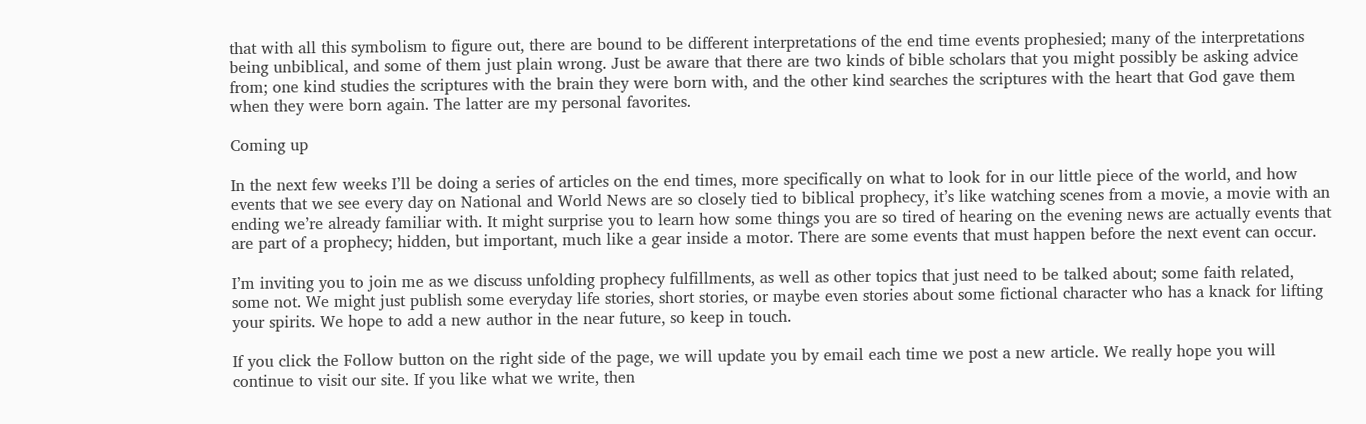that with all this symbolism to figure out, there are bound to be different interpretations of the end time events prophesied; many of the interpretations being unbiblical, and some of them just plain wrong. Just be aware that there are two kinds of bible scholars that you might possibly be asking advice from; one kind studies the scriptures with the brain they were born with, and the other kind searches the scriptures with the heart that God gave them when they were born again. The latter are my personal favorites.

Coming up

In the next few weeks I’ll be doing a series of articles on the end times, more specifically on what to look for in our little piece of the world, and how events that we see every day on National and World News are so closely tied to biblical prophecy, it’s like watching scenes from a movie, a movie with an ending we’re already familiar with. It might surprise you to learn how some things you are so tired of hearing on the evening news are actually events that are part of a prophecy; hidden, but important, much like a gear inside a motor. There are some events that must happen before the next event can occur.

I’m inviting you to join me as we discuss unfolding prophecy fulfillments, as well as other topics that just need to be talked about; some faith related, some not. We might just publish some everyday life stories, short stories, or maybe even stories about some fictional character who has a knack for lifting your spirits. We hope to add a new author in the near future, so keep in touch.

If you click the Follow button on the right side of the page, we will update you by email each time we post a new article. We really hope you will continue to visit our site. If you like what we write, then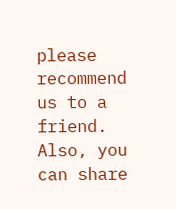please recommend us to a friend. Also, you can share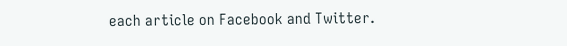each article on Facebook and Twitter.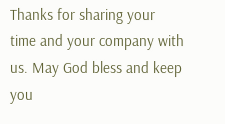Thanks for sharing your time and your company with us. May God bless and keep you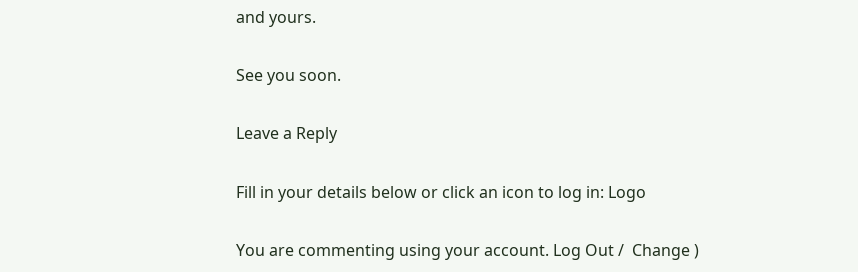and yours.

See you soon.

Leave a Reply

Fill in your details below or click an icon to log in: Logo

You are commenting using your account. Log Out /  Change )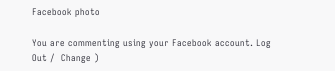Facebook photo

You are commenting using your Facebook account. Log Out /  Change )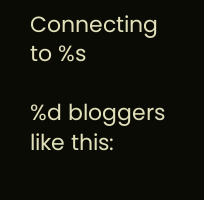Connecting to %s

%d bloggers like this: